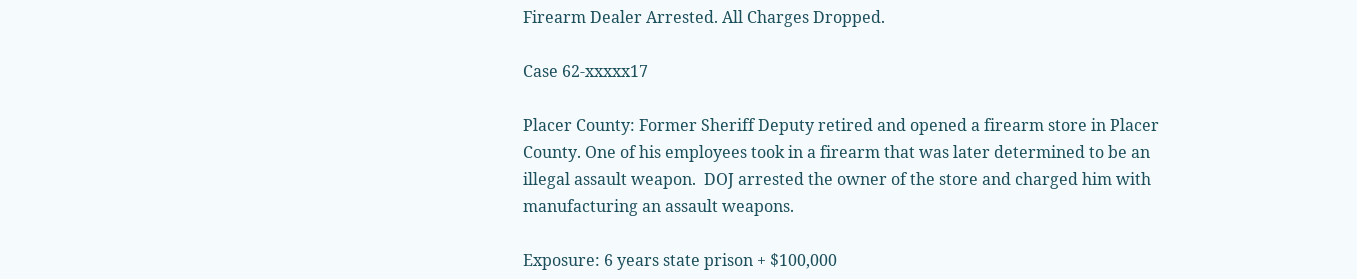Firearm Dealer Arrested. All Charges Dropped.

Case 62-xxxxx17

Placer County: Former Sheriff Deputy retired and opened a firearm store in Placer County. One of his employees took in a firearm that was later determined to be an illegal assault weapon.  DOJ arrested the owner of the store and charged him with manufacturing an assault weapons.

Exposure: 6 years state prison + $100,000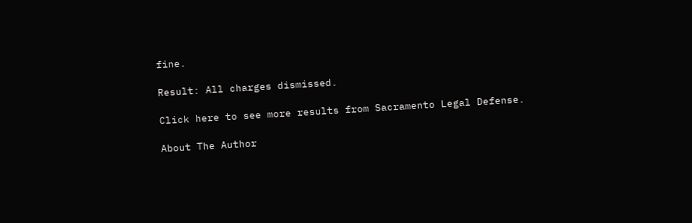fine.

Result: All charges dismissed.

Click here to see more results from Sacramento Legal Defense.

About The Author